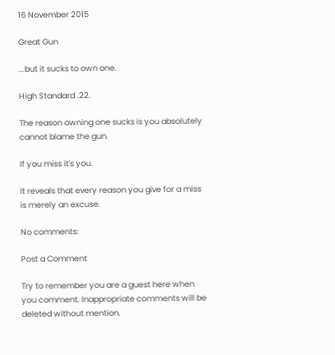16 November 2015

Great Gun

...but it sucks to own one.

High Standard .22.

The reason owning one sucks is you absolutely cannot blame the gun.

If you miss it's you.

It reveals that every reason you give for a miss is merely an excuse.

No comments:

Post a Comment

Try to remember you are a guest here when you comment. Inappropriate comments will be deleted without mention.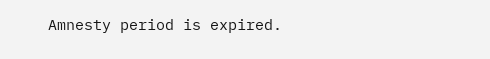Amnesty period is expired.